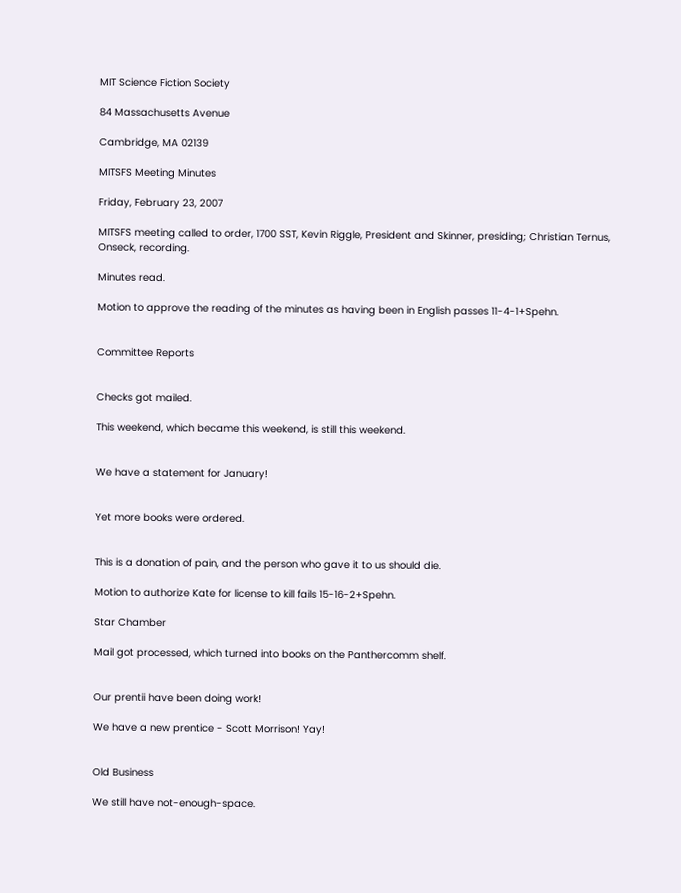MIT Science Fiction Society

84 Massachusetts Avenue

Cambridge, MA 02139

MITSFS Meeting Minutes

Friday, February 23, 2007

MITSFS meeting called to order, 1700 SST, Kevin Riggle, President and Skinner, presiding; Christian Ternus, Onseck, recording.

Minutes read.

Motion to approve the reading of the minutes as having been in English passes 11-4-1+Spehn.


Committee Reports


Checks got mailed.

This weekend, which became this weekend, is still this weekend.


We have a statement for January!


Yet more books were ordered.


This is a donation of pain, and the person who gave it to us should die.

Motion to authorize Kate for license to kill fails 15-16-2+Spehn.

Star Chamber

Mail got processed, which turned into books on the Panthercomm shelf.


Our prentii have been doing work!

We have a new prentice - Scott Morrison! Yay!


Old Business

We still have not-enough-space.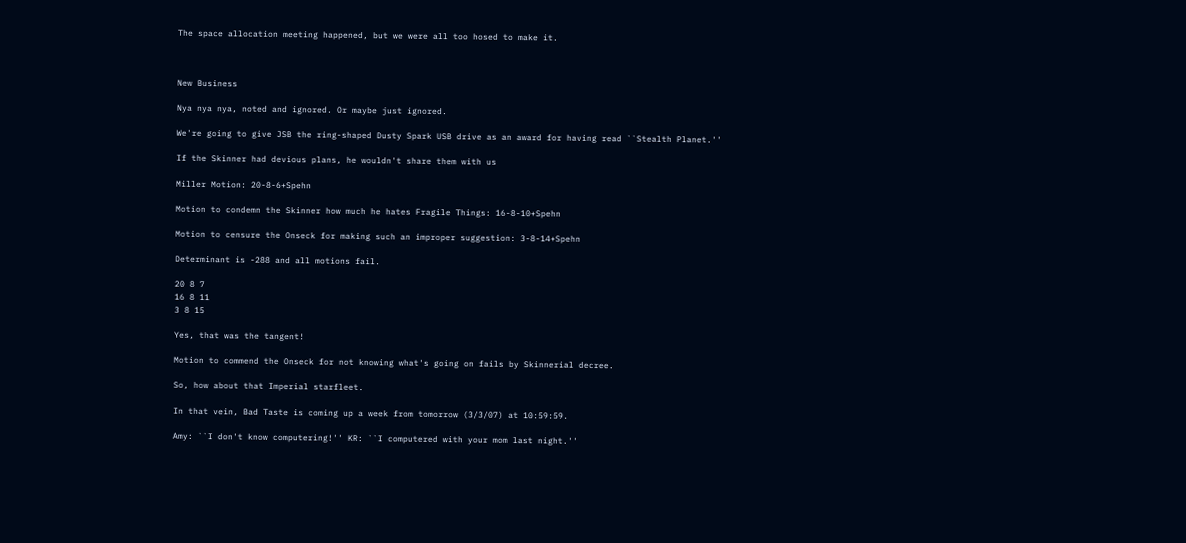The space allocation meeting happened, but we were all too hosed to make it.



New Business

Nya nya nya, noted and ignored. Or maybe just ignored.

We're going to give JSB the ring-shaped Dusty Spark USB drive as an award for having read ``Stealth Planet.''

If the Skinner had devious plans, he wouldn't share them with us

Miller Motion: 20-8-6+Spehn

Motion to condemn the Skinner how much he hates Fragile Things: 16-8-10+Spehn

Motion to censure the Onseck for making such an improper suggestion: 3-8-14+Spehn

Determinant is -288 and all motions fail.

20 8 7
16 8 11
3 8 15

Yes, that was the tangent!

Motion to commend the Onseck for not knowing what's going on fails by Skinnerial decree.

So, how about that Imperial starfleet.

In that vein, Bad Taste is coming up a week from tomorrow (3/3/07) at 10:59:59.

Amy: ``I don't know computering!'' KR: ``I computered with your mom last night.''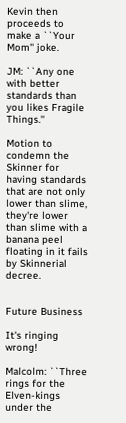Kevin then proceeds to make a ``Your Mom'' joke.

JM: ``Any one with better standards than you likes Fragile Things.''

Motion to condemn the Skinner for having standards that are not only lower than slime, they're lower than slime with a banana peel floating in it fails by Skinnerial decree.


Future Business

It's ringing wrong!

Malcolm: ``Three rings for the Elven-kings under the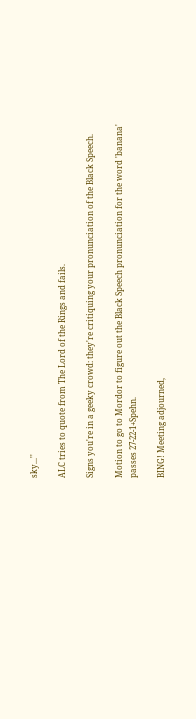sky...''

ALC tries to quote from The Lord of the Rings and fails.

Signs you're in a geeky crowd: they're critiquing your pronunciation of the Black Speech.

Motion to go to Mordor to figure out the Black Speech pronunciation for the word 'banana' passes 27-22-1+Spehn.

BING! Meeting adjourned,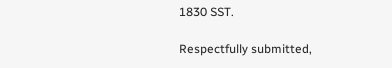1830 SST.

Respectfully submitted,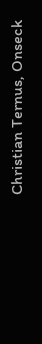Christian Ternus, Onseck